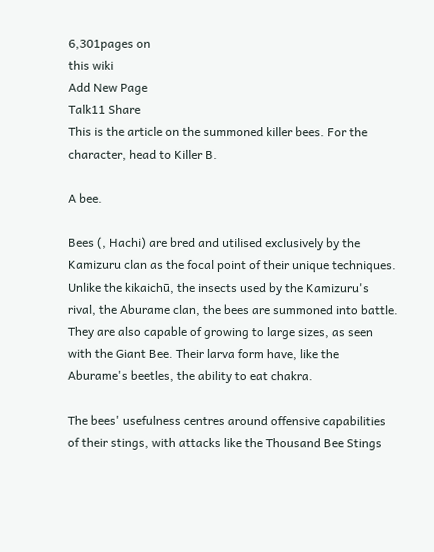6,301pages on
this wiki
Add New Page
Talk11 Share
This is the article on the summoned killer bees. For the character, head to Killer B.

A bee.

Bees (, Hachi) are bred and utilised exclusively by the Kamizuru clan as the focal point of their unique techniques. Unlike the kikaichū, the insects used by the Kamizuru's rival, the Aburame clan, the bees are summoned into battle. They are also capable of growing to large sizes, as seen with the Giant Bee. Their larva form have, like the Aburame's beetles, the ability to eat chakra.

The bees' usefulness centres around offensive capabilities of their stings, with attacks like the Thousand Bee Stings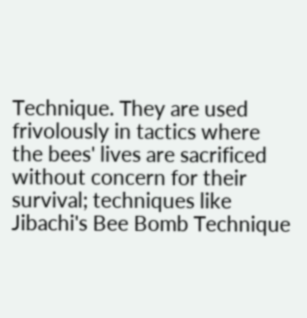Technique. They are used frivolously in tactics where the bees' lives are sacrificed without concern for their survival; techniques like Jibachi's Bee Bomb Technique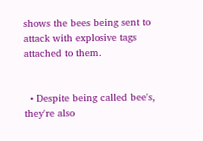shows the bees being sent to attack with explosive tags attached to them.


  • Despite being called bee's, they're also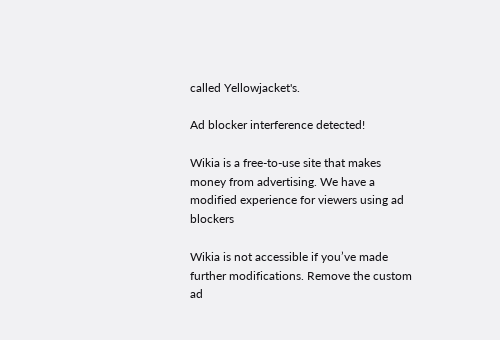called Yellowjacket's.

Ad blocker interference detected!

Wikia is a free-to-use site that makes money from advertising. We have a modified experience for viewers using ad blockers

Wikia is not accessible if you’ve made further modifications. Remove the custom ad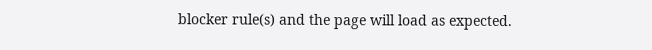blocker rule(s) and the page will load as expected.